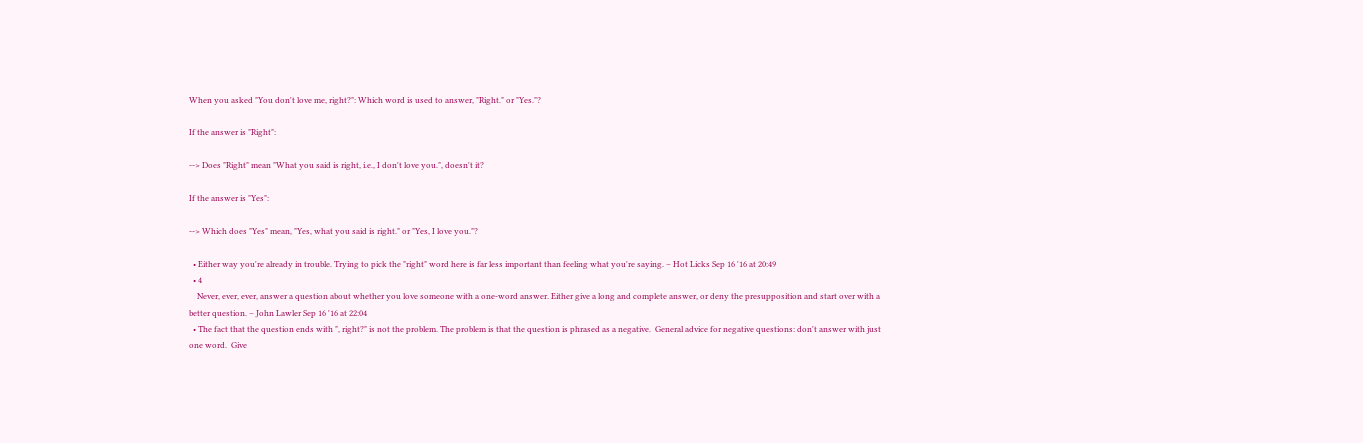When you asked "You don't love me, right?": Which word is used to answer, "Right." or "Yes."?

If the answer is "Right":

--> Does "Right" mean "What you said is right, i.e., I don't love you.", doesn't it?

If the answer is "Yes":

--> Which does "Yes" mean, "Yes, what you said is right." or "Yes, I love you."?

  • Either way you're already in trouble. Trying to pick the "right" word here is far less important than feeling what you're saying. – Hot Licks Sep 16 '16 at 20:49
  • 4
    Never, ever, ever, answer a question about whether you love someone with a one-word answer. Either give a long and complete answer, or deny the presupposition and start over with a better question. – John Lawler Sep 16 '16 at 22:04
  • The fact that the question ends with ", right?" is not the problem. The problem is that the question is phrased as a negative.  General advice for negative questions: don't answer with just one word.  Give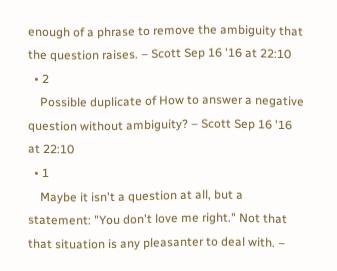enough of a phrase to remove the ambiguity that the question raises. – Scott Sep 16 '16 at 22:10
  • 2
    Possible duplicate of How to answer a negative question without ambiguity? – Scott Sep 16 '16 at 22:10
  • 1
    Maybe it isn't a question at all, but a statement: "You don't love me right." Not that that situation is any pleasanter to deal with. –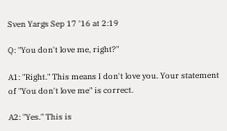Sven Yargs Sep 17 '16 at 2:19

Q: "You don't love me, right?"

A1: "Right." This means I don't love you. Your statement of "You don't love me" is correct.

A2: "Yes." This is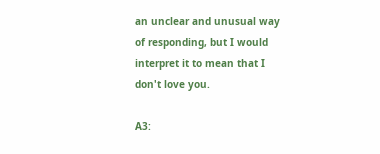an unclear and unusual way of responding, but I would interpret it to mean that I don't love you.

A3: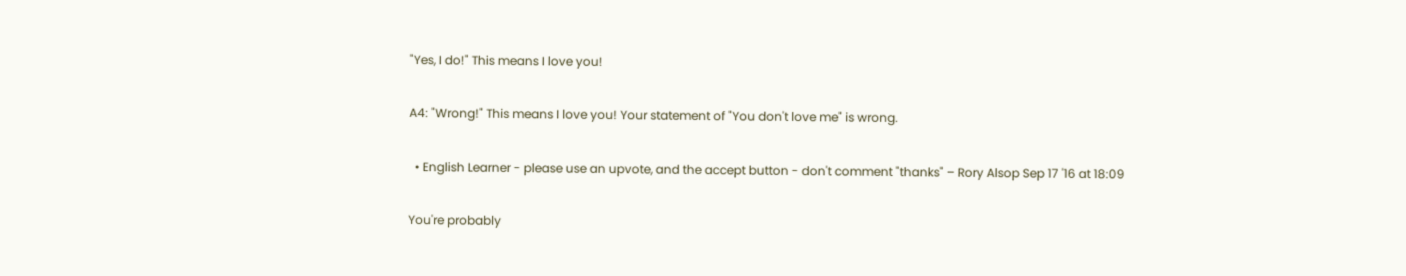"Yes, I do!" This means I love you!

A4: "Wrong!" This means I love you! Your statement of "You don't love me" is wrong.

  • English Learner - please use an upvote, and the accept button - don't comment "thanks" – Rory Alsop Sep 17 '16 at 18:09

You're probably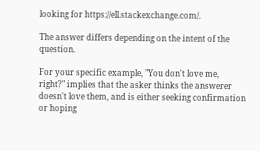looking for https://ell.stackexchange.com/.

The answer differs depending on the intent of the question.

For your specific example, "You don't love me, right?" implies that the asker thinks the answerer doesn't love them, and is either seeking confirmation or hoping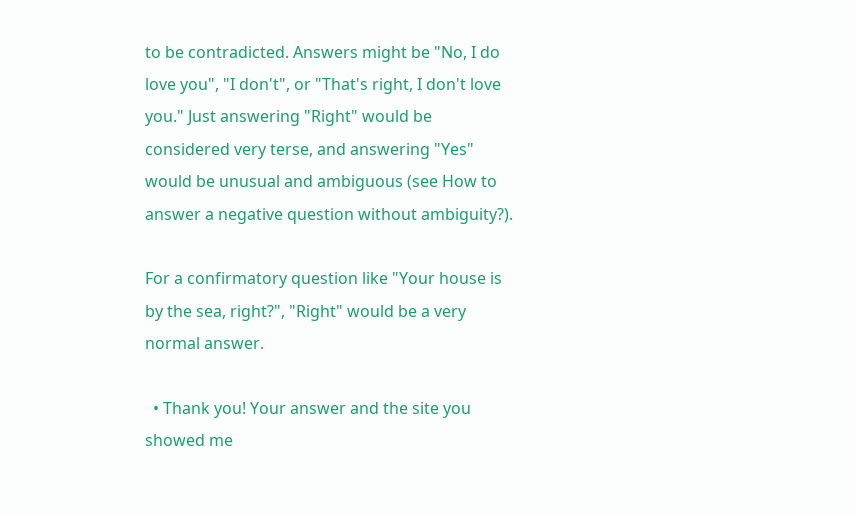to be contradicted. Answers might be "No, I do love you", "I don't", or "That's right, I don't love you." Just answering "Right" would be considered very terse, and answering "Yes" would be unusual and ambiguous (see How to answer a negative question without ambiguity?).

For a confirmatory question like "Your house is by the sea, right?", "Right" would be a very normal answer.

  • Thank you! Your answer and the site you showed me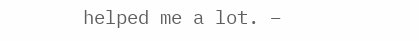helped me a lot. –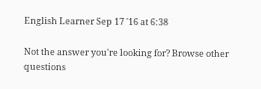English Learner Sep 17 '16 at 6:38

Not the answer you're looking for? Browse other questions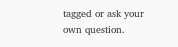tagged or ask your own question.